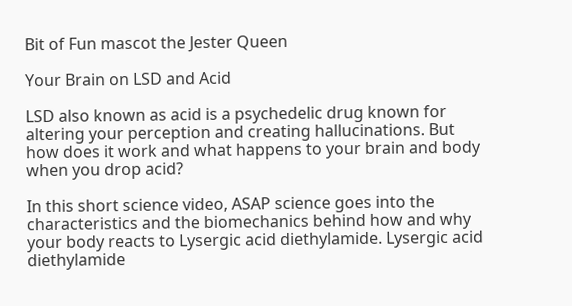Bit of Fun mascot the Jester Queen

Your Brain on LSD and Acid

LSD also known as acid is a psychedelic drug known for altering your perception and creating hallucinations. But how does it work and what happens to your brain and body when you drop acid?

In this short science video, ASAP science goes into the characteristics and the biomechanics behind how and why your body reacts to Lysergic acid diethylamide. Lysergic acid diethylamide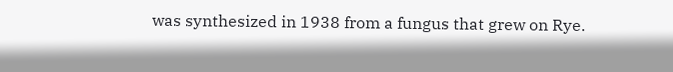was synthesized in 1938 from a fungus that grew on Rye.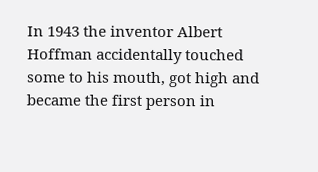In 1943 the inventor Albert Hoffman accidentally touched some to his mouth, got high and became the first person in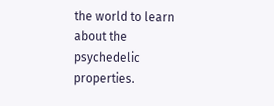the world to learn about the psychedelic properties.